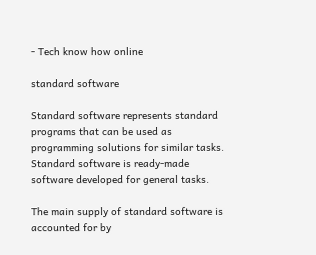- Tech know how online

standard software

Standard software represents standard programs that can be used as programming solutions for similar tasks. Standard software is ready-made software developed for general tasks.

The main supply of standard software is accounted for by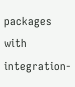packages with integration-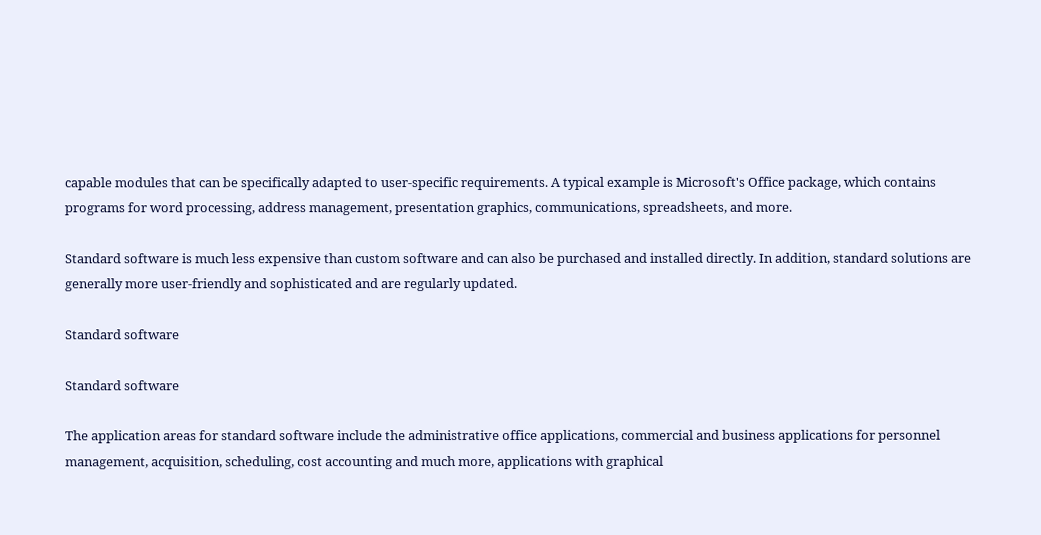capable modules that can be specifically adapted to user-specific requirements. A typical example is Microsoft's Office package, which contains programs for word processing, address management, presentation graphics, communications, spreadsheets, and more.

Standard software is much less expensive than custom software and can also be purchased and installed directly. In addition, standard solutions are generally more user-friendly and sophisticated and are regularly updated.

Standard software

Standard software

The application areas for standard software include the administrative office applications, commercial and business applications for personnel management, acquisition, scheduling, cost accounting and much more, applications with graphical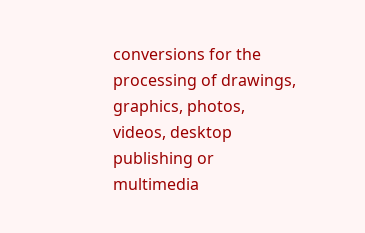conversions for the processing of drawings, graphics, photos, videos, desktop publishing or multimedia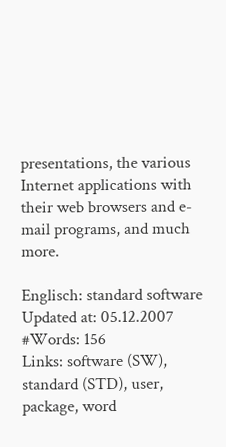presentations, the various Internet applications with their web browsers and e-mail programs, and much more.

Englisch: standard software
Updated at: 05.12.2007
#Words: 156
Links: software (SW), standard (STD), user, package, word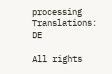processing
Translations: DE

All rights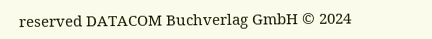reserved DATACOM Buchverlag GmbH © 2024